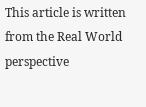This article is written from the Real World perspective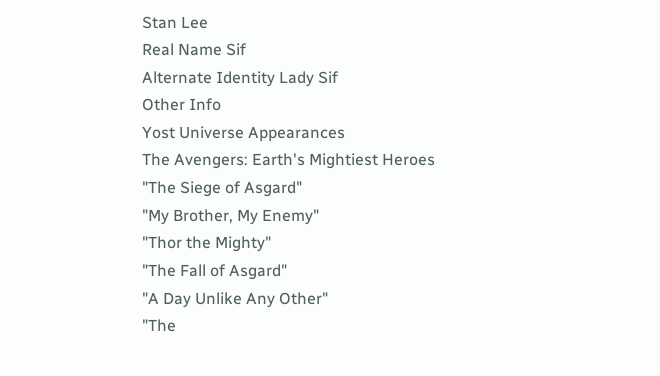Stan Lee
Real Name Sif
Alternate Identity Lady Sif
Other Info
Yost Universe Appearances
The Avengers: Earth's Mightiest Heroes
"The Siege of Asgard"
"My Brother, My Enemy"
"Thor the Mighty"
"The Fall of Asgard"
"A Day Unlike Any Other"
"The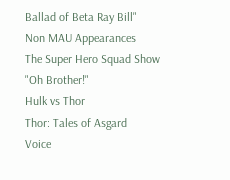Ballad of Beta Ray Bill"
Non MAU Appearances
The Super Hero Squad Show
"Oh Brother!"
Hulk vs Thor
Thor: Tales of Asgard
Voice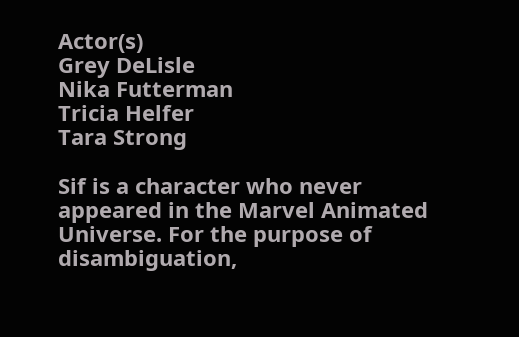Actor(s)
Grey DeLisle
Nika Futterman
Tricia Helfer
Tara Strong

Sif is a character who never appeared in the Marvel Animated Universe. For the purpose of disambiguation,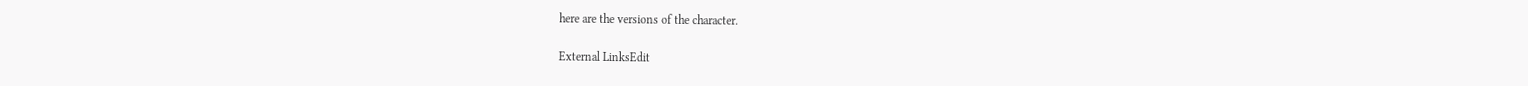here are the versions of the character.

External LinksEdit